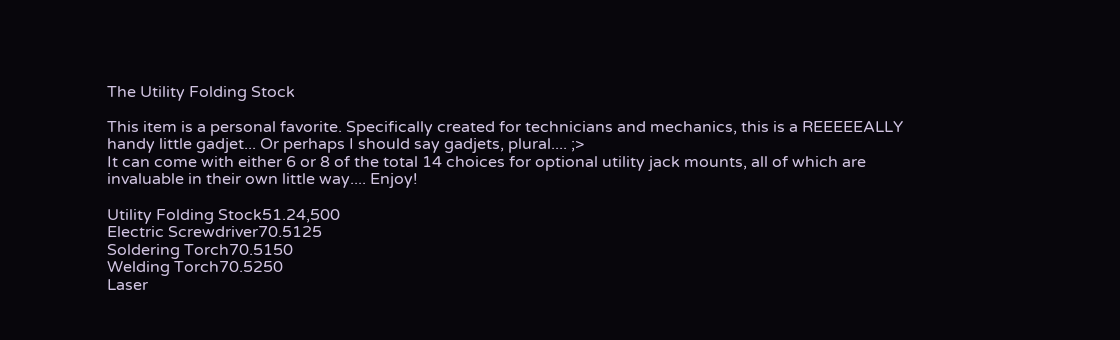The Utility Folding Stock

This item is a personal favorite. Specifically created for technicians and mechanics, this is a REEEEEALLY handy little gadjet... Or perhaps I should say gadjets, plural.... ;>
It can come with either 6 or 8 of the total 14 choices for optional utility jack mounts, all of which are invaluable in their own little way.... Enjoy!

Utility Folding Stock51.24,500
Electric Screwdriver70.5125
Soldering Torch70.5150
Welding Torch70.5250
Laser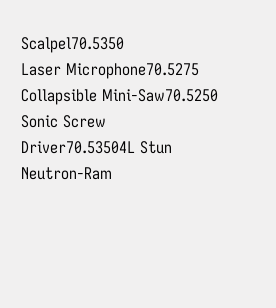Scalpel70.5350
Laser Microphone70.5275
Collapsible Mini-Saw70.5250
Sonic Screw Driver70.53504L Stun
Neutron-Ram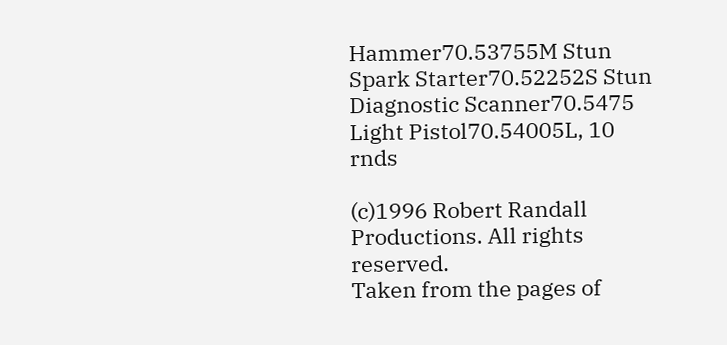Hammer70.53755M Stun
Spark Starter70.52252S Stun
Diagnostic Scanner70.5475
Light Pistol70.54005L, 10 rnds

(c)1996 Robert Randall Productions. All rights reserved.
Taken from the pages of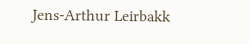Jens-Arthur Leirbakk